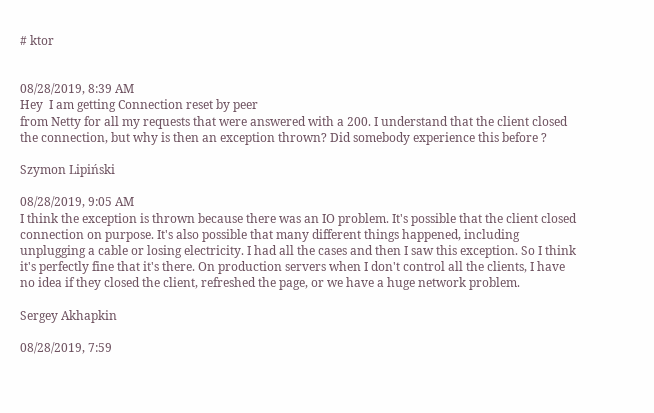# ktor


08/28/2019, 8:39 AM
Hey  I am getting Connection reset by peer
from Netty for all my requests that were answered with a 200. I understand that the client closed the connection, but why is then an exception thrown? Did somebody experience this before ?

Szymon Lipiński

08/28/2019, 9:05 AM
I think the exception is thrown because there was an IO problem. It's possible that the client closed connection on purpose. It's also possible that many different things happened, including unplugging a cable or losing electricity. I had all the cases and then I saw this exception. So I think it's perfectly fine that it's there. On production servers when I don't control all the clients, I have no idea if they closed the client, refreshed the page, or we have a huge network problem.

Sergey Akhapkin

08/28/2019, 7:59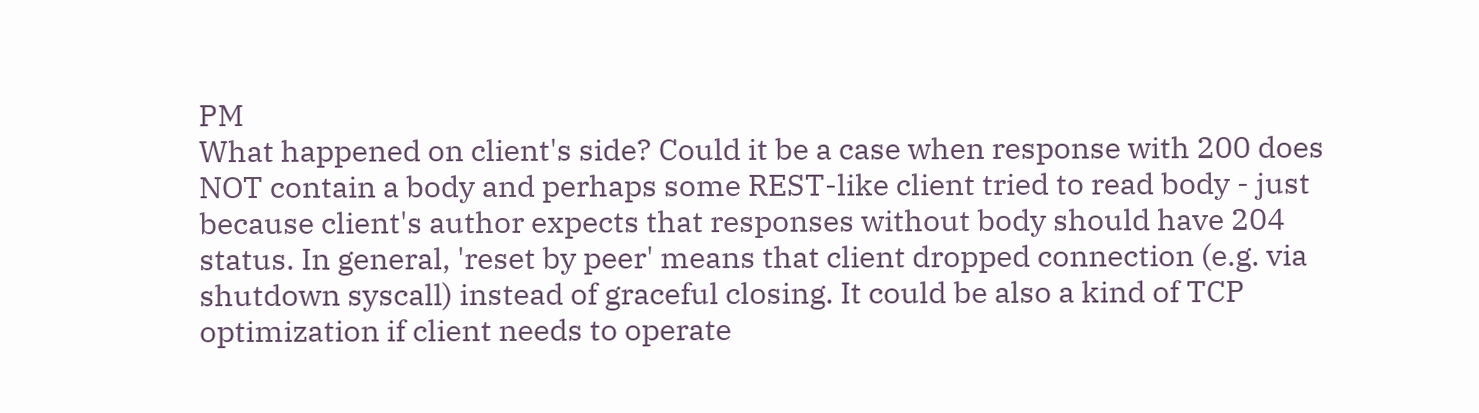PM
What happened on client's side? Could it be a case when response with 200 does NOT contain a body and perhaps some REST-like client tried to read body - just because client's author expects that responses without body should have 204 status. In general, 'reset by peer' means that client dropped connection (e.g. via shutdown syscall) instead of graceful closing. It could be also a kind of TCP optimization if client needs to operate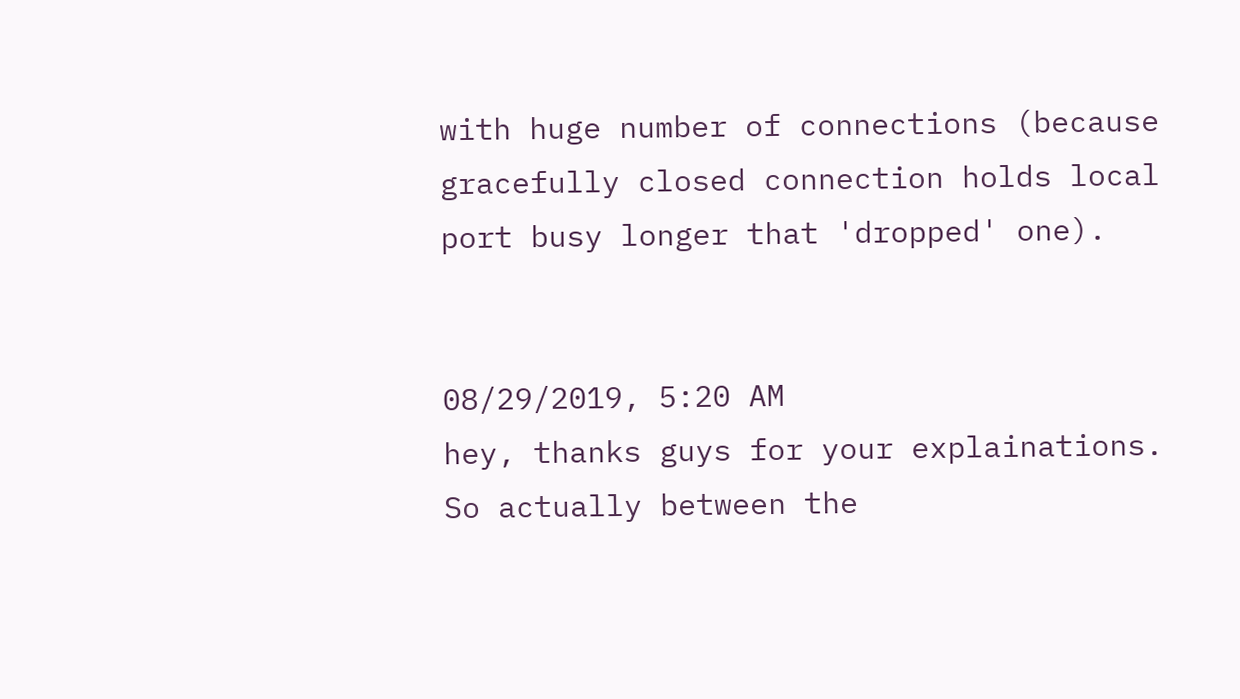with huge number of connections (because gracefully closed connection holds local port busy longer that 'dropped' one).


08/29/2019, 5:20 AM
hey, thanks guys for your explainations. So actually between the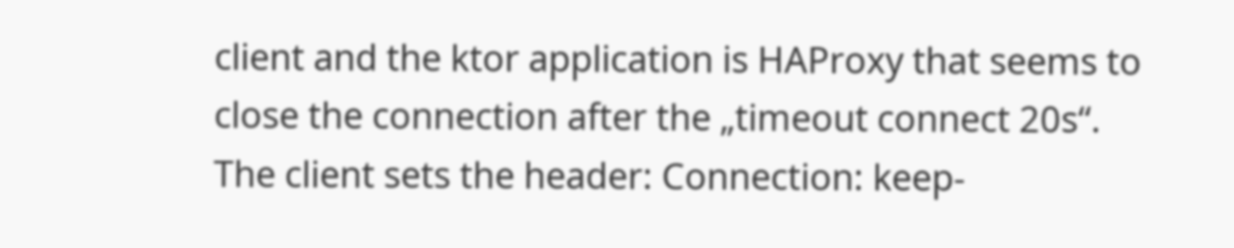client and the ktor application is HAProxy that seems to close the connection after the „timeout connect 20s“. The client sets the header: Connection: keep-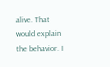alive. That would explain the behavior. I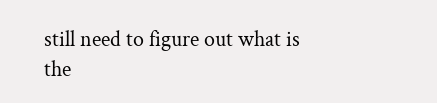still need to figure out what is the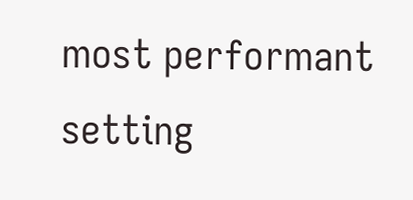most performant setting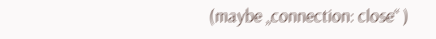(maybe „connection: close“ )